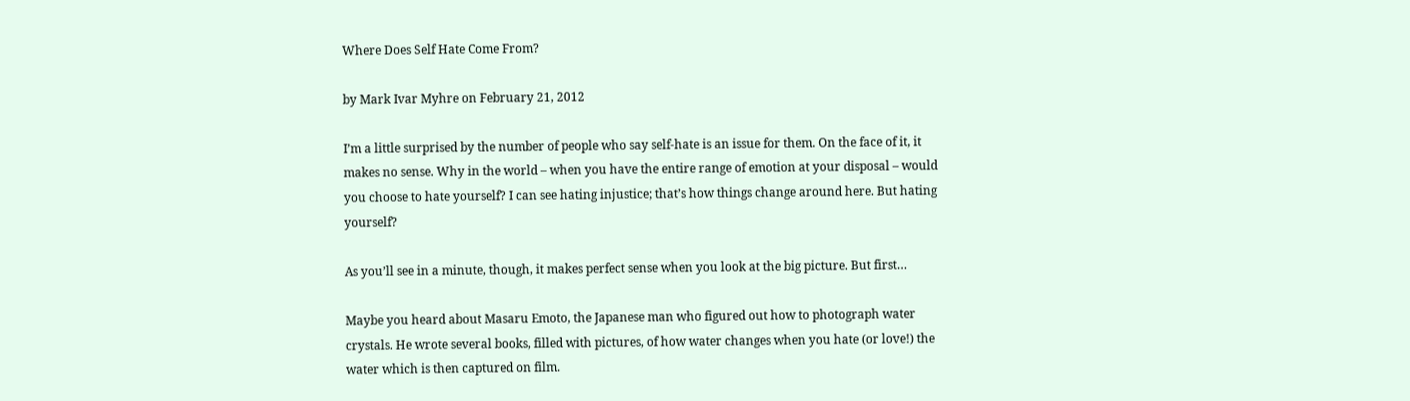Where Does Self Hate Come From?

by Mark Ivar Myhre on February 21, 2012

I’m a little surprised by the number of people who say self-hate is an issue for them. On the face of it, it makes no sense. Why in the world – when you have the entire range of emotion at your disposal – would you choose to hate yourself? I can see hating injustice; that’s how things change around here. But hating yourself?

As you’ll see in a minute, though, it makes perfect sense when you look at the big picture. But first…

Maybe you heard about Masaru Emoto, the Japanese man who figured out how to photograph water crystals. He wrote several books, filled with pictures, of how water changes when you hate (or love!) the water which is then captured on film.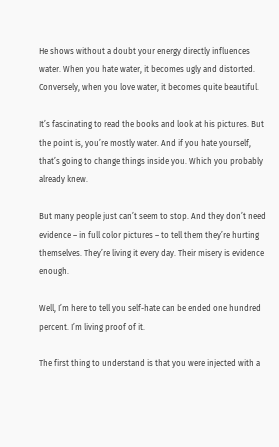He shows without a doubt your energy directly influences water. When you hate water, it becomes ugly and distorted. Conversely, when you love water, it becomes quite beautiful.

It’s fascinating to read the books and look at his pictures. But the point is, you’re mostly water. And if you hate yourself, that’s going to change things inside you. Which you probably already knew.

But many people just can’t seem to stop. And they don’t need evidence – in full color pictures – to tell them they’re hurting themselves. They’re living it every day. Their misery is evidence enough.

Well, I’m here to tell you self-hate can be ended one hundred percent. I’m living proof of it.

The first thing to understand is that you were injected with a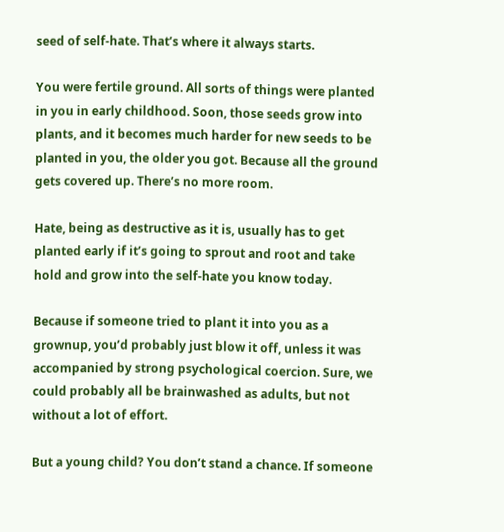seed of self-hate. That’s where it always starts.

You were fertile ground. All sorts of things were planted in you in early childhood. Soon, those seeds grow into plants, and it becomes much harder for new seeds to be planted in you, the older you got. Because all the ground gets covered up. There’s no more room.

Hate, being as destructive as it is, usually has to get planted early if it’s going to sprout and root and take hold and grow into the self-hate you know today.

Because if someone tried to plant it into you as a grownup, you’d probably just blow it off, unless it was accompanied by strong psychological coercion. Sure, we could probably all be brainwashed as adults, but not without a lot of effort.

But a young child? You don’t stand a chance. If someone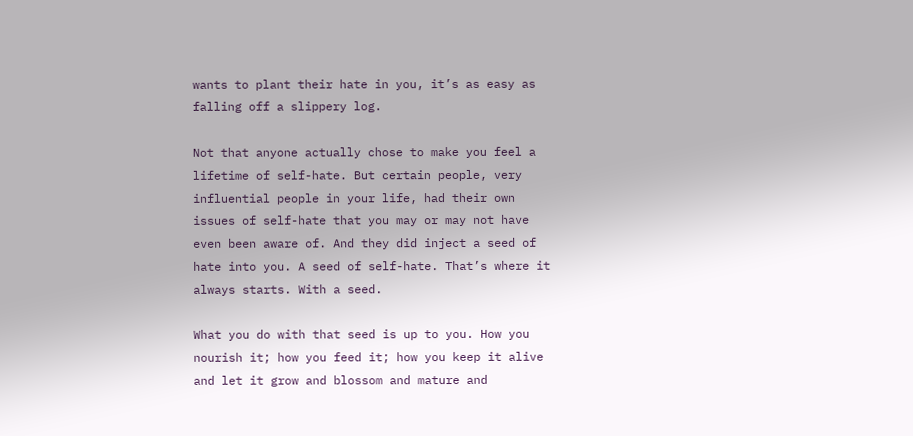wants to plant their hate in you, it’s as easy as falling off a slippery log.

Not that anyone actually chose to make you feel a lifetime of self-hate. But certain people, very influential people in your life, had their own issues of self-hate that you may or may not have even been aware of. And they did inject a seed of hate into you. A seed of self-hate. That’s where it always starts. With a seed.

What you do with that seed is up to you. How you nourish it; how you feed it; how you keep it alive and let it grow and blossom and mature and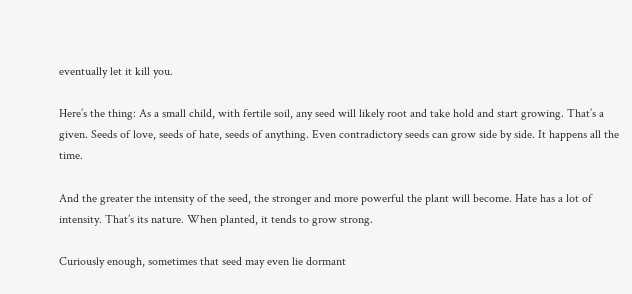eventually let it kill you.

Here’s the thing: As a small child, with fertile soil, any seed will likely root and take hold and start growing. That’s a given. Seeds of love, seeds of hate, seeds of anything. Even contradictory seeds can grow side by side. It happens all the time.

And the greater the intensity of the seed, the stronger and more powerful the plant will become. Hate has a lot of intensity. That’s its nature. When planted, it tends to grow strong.

Curiously enough, sometimes that seed may even lie dormant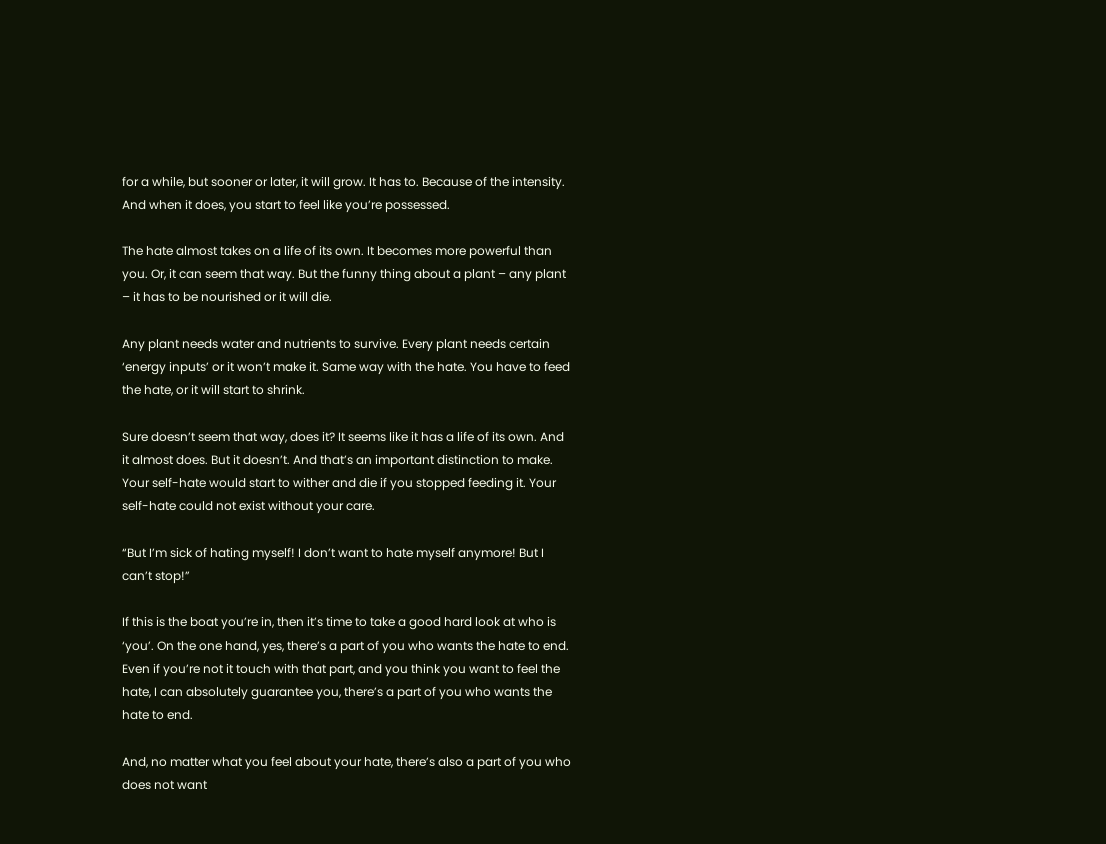for a while, but sooner or later, it will grow. It has to. Because of the intensity. And when it does, you start to feel like you’re possessed.

The hate almost takes on a life of its own. It becomes more powerful than you. Or, it can seem that way. But the funny thing about a plant – any plant – it has to be nourished or it will die.

Any plant needs water and nutrients to survive. Every plant needs certain ‘energy inputs’ or it won’t make it. Same way with the hate. You have to feed the hate, or it will start to shrink.

Sure doesn’t seem that way, does it? It seems like it has a life of its own. And it almost does. But it doesn’t. And that’s an important distinction to make. Your self-hate would start to wither and die if you stopped feeding it. Your self-hate could not exist without your care.

“But I’m sick of hating myself! I don’t want to hate myself anymore! But I can’t stop!”

If this is the boat you’re in, then it’s time to take a good hard look at who is ‘you’. On the one hand, yes, there’s a part of you who wants the hate to end. Even if you’re not it touch with that part, and you think you want to feel the hate, I can absolutely guarantee you, there’s a part of you who wants the hate to end.

And, no matter what you feel about your hate, there’s also a part of you who does not want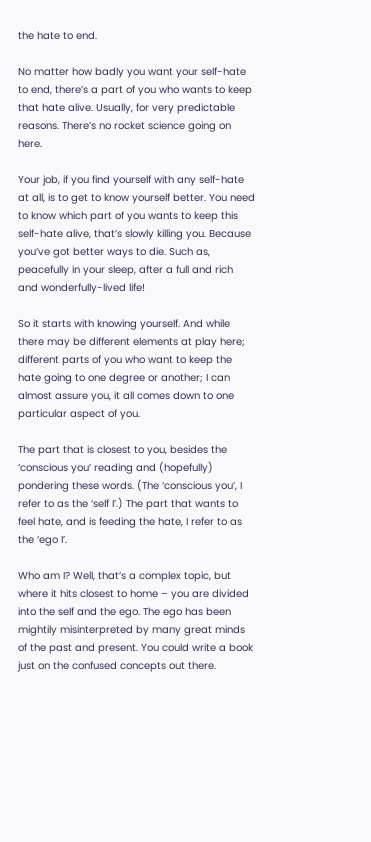the hate to end.

No matter how badly you want your self-hate to end, there’s a part of you who wants to keep that hate alive. Usually, for very predictable reasons. There’s no rocket science going on here.

Your job, if you find yourself with any self-hate at all, is to get to know yourself better. You need to know which part of you wants to keep this self-hate alive, that’s slowly killing you. Because you’ve got better ways to die. Such as, peacefully in your sleep, after a full and rich and wonderfully-lived life!

So it starts with knowing yourself. And while there may be different elements at play here; different parts of you who want to keep the hate going to one degree or another; I can almost assure you, it all comes down to one particular aspect of you.

The part that is closest to you, besides the ‘conscious you’ reading and (hopefully) pondering these words. (The ‘conscious you’, I refer to as the ‘self I’.) The part that wants to feel hate, and is feeding the hate, I refer to as the ‘ego I’.

Who am I? Well, that’s a complex topic, but where it hits closest to home – you are divided into the self and the ego. The ego has been mightily misinterpreted by many great minds of the past and present. You could write a book just on the confused concepts out there.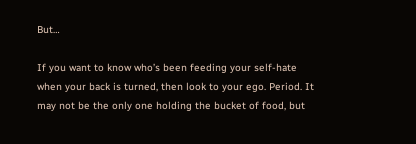But…

If you want to know who’s been feeding your self-hate when your back is turned, then look to your ego. Period. It may not be the only one holding the bucket of food, but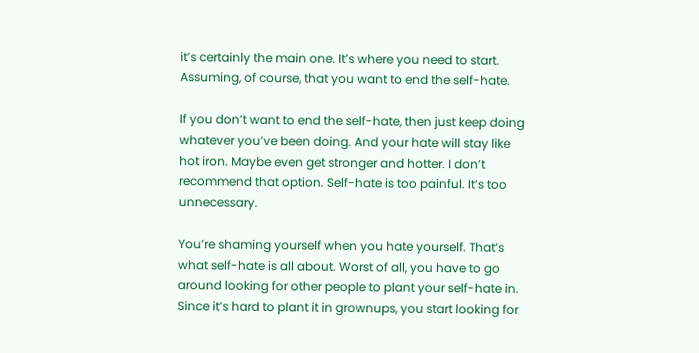it’s certainly the main one. It’s where you need to start. Assuming, of course, that you want to end the self-hate.

If you don’t want to end the self-hate, then just keep doing whatever you’ve been doing. And your hate will stay like hot iron. Maybe even get stronger and hotter. I don’t recommend that option. Self-hate is too painful. It’s too unnecessary.

You’re shaming yourself when you hate yourself. That’s what self-hate is all about. Worst of all, you have to go around looking for other people to plant your self-hate in. Since it’s hard to plant it in grownups, you start looking for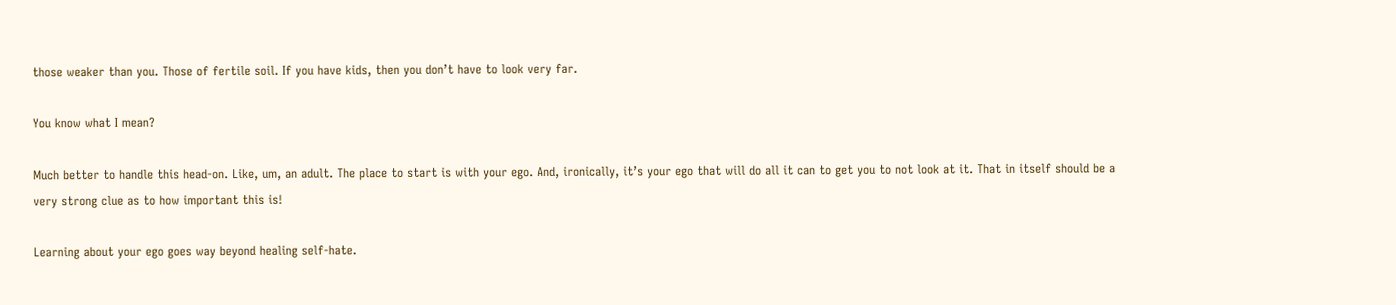those weaker than you. Those of fertile soil. If you have kids, then you don’t have to look very far.

You know what I mean?

Much better to handle this head-on. Like, um, an adult. The place to start is with your ego. And, ironically, it’s your ego that will do all it can to get you to not look at it. That in itself should be a very strong clue as to how important this is!

Learning about your ego goes way beyond healing self-hate.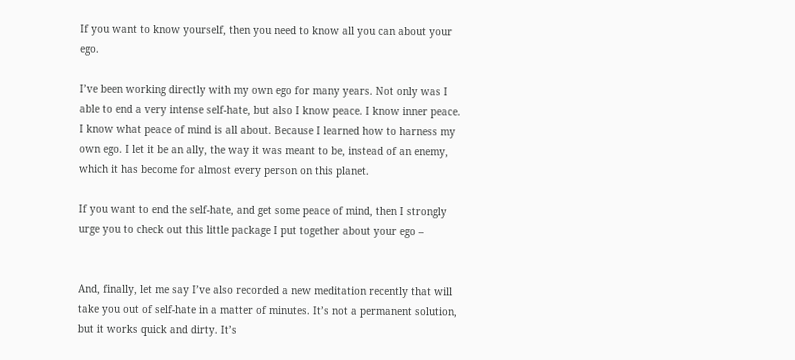If you want to know yourself, then you need to know all you can about your ego.

I’ve been working directly with my own ego for many years. Not only was I able to end a very intense self-hate, but also I know peace. I know inner peace. I know what peace of mind is all about. Because I learned how to harness my own ego. I let it be an ally, the way it was meant to be, instead of an enemy, which it has become for almost every person on this planet.

If you want to end the self-hate, and get some peace of mind, then I strongly urge you to check out this little package I put together about your ego –


And, finally, let me say I’ve also recorded a new meditation recently that will take you out of self-hate in a matter of minutes. It’s not a permanent solution, but it works quick and dirty. It’s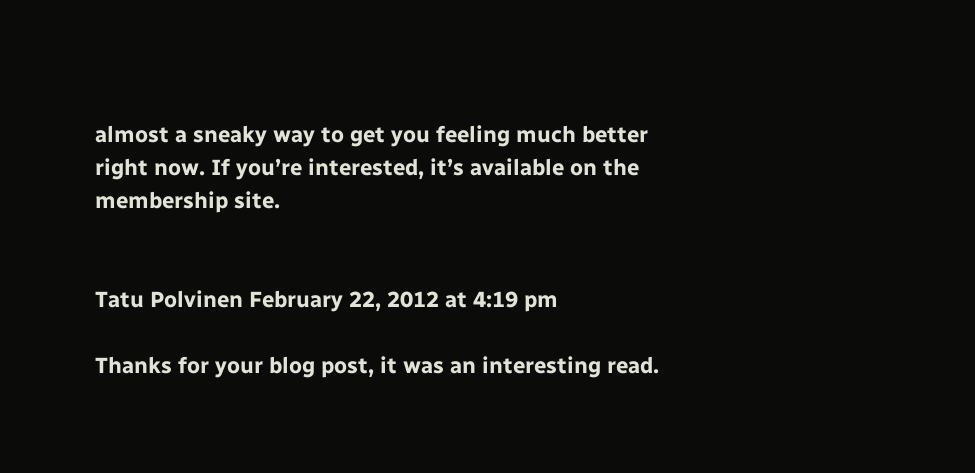almost a sneaky way to get you feeling much better right now. If you’re interested, it’s available on the membership site.


Tatu Polvinen February 22, 2012 at 4:19 pm

Thanks for your blog post, it was an interesting read.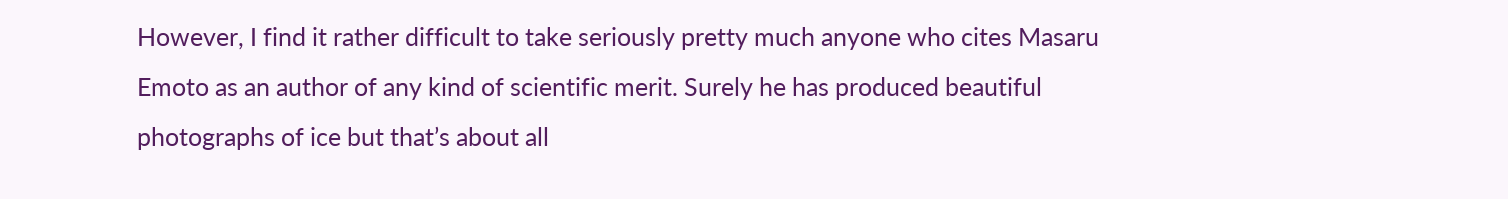However, I find it rather difficult to take seriously pretty much anyone who cites Masaru Emoto as an author of any kind of scientific merit. Surely he has produced beautiful photographs of ice but that’s about all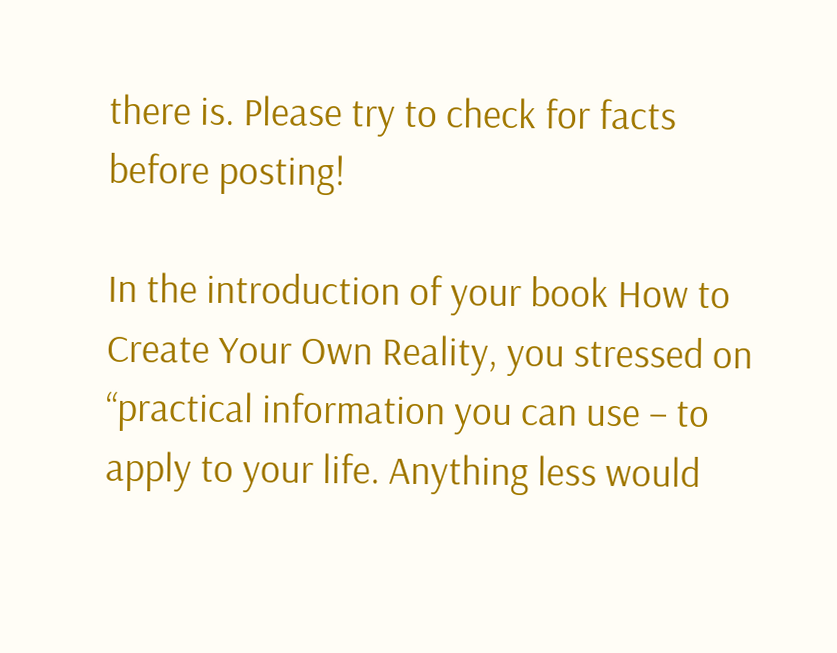there is. Please try to check for facts before posting!

In the introduction of your book How to Create Your Own Reality, you stressed on “practical information you can use – to apply to your life. Anything less would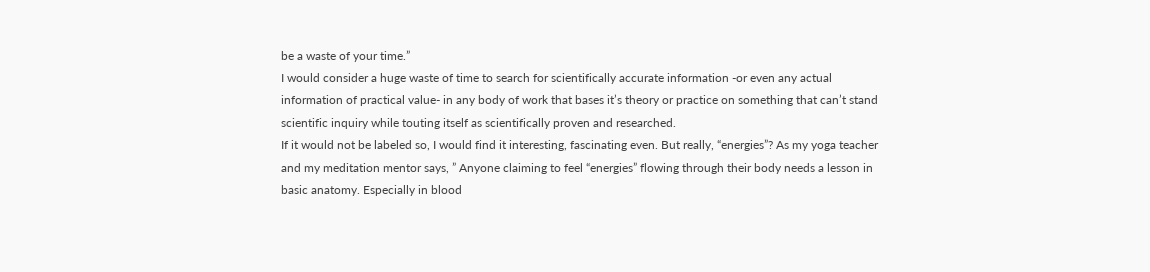be a waste of your time.”
I would consider a huge waste of time to search for scientifically accurate information -or even any actual information of practical value- in any body of work that bases it’s theory or practice on something that can’t stand scientific inquiry while touting itself as scientifically proven and researched.
If it would not be labeled so, I would find it interesting, fascinating even. But really, “energies”? As my yoga teacher and my meditation mentor says, ” Anyone claiming to feel “energies” flowing through their body needs a lesson in basic anatomy. Especially in blood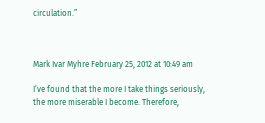circulation.”



Mark Ivar Myhre February 25, 2012 at 10:49 am

I’ve found that the more I take things seriously, the more miserable I become. Therefore,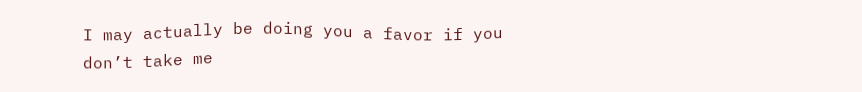I may actually be doing you a favor if you don’t take me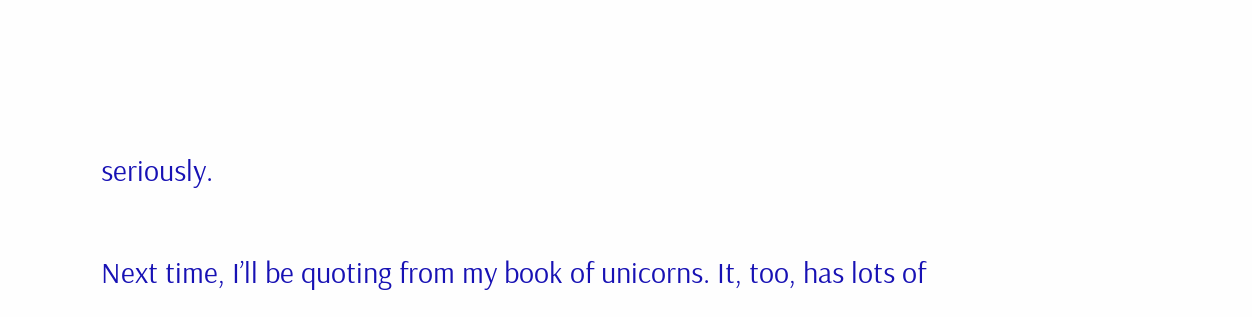seriously.

Next time, I’ll be quoting from my book of unicorns. It, too, has lots of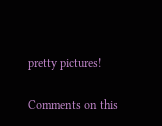pretty pictures!

Comments on this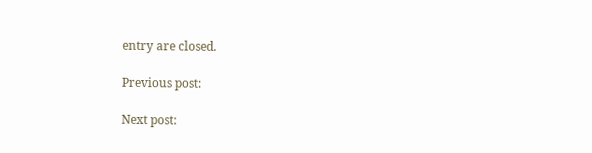entry are closed.

Previous post:

Next post: